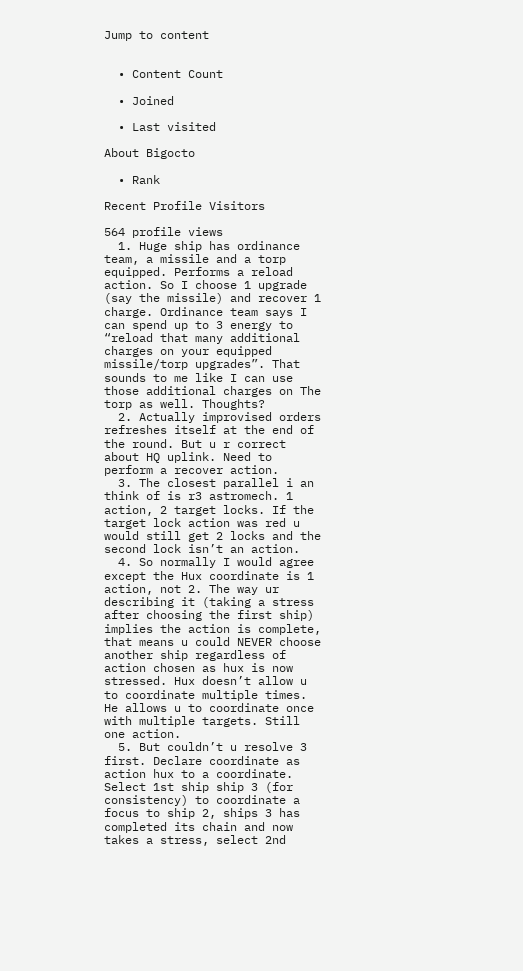Jump to content


  • Content Count

  • Joined

  • Last visited

About Bigocto

  • Rank

Recent Profile Visitors

564 profile views
  1. Huge ship has ordinance team, a missile and a torp equipped. Performs a reload action. So I choose 1 upgrade (say the missile) and recover 1 charge. Ordinance team says I can spend up to 3 energy to “reload that many additional charges on your equipped missile/torp upgrades”. That sounds to me like I can use those additional charges on The torp as well. Thoughts?
  2. Actually improvised orders refreshes itself at the end of the round. But u r correct about HQ uplink. Need to perform a recover action.
  3. The closest parallel i an think of is r3 astromech. 1 action, 2 target locks. If the target lock action was red u would still get 2 locks and the second lock isn’t an action.
  4. So normally I would agree except the Hux coordinate is 1 action, not 2. The way ur describing it (taking a stress after choosing the first ship) implies the action is complete, that means u could NEVER choose another ship regardless of action chosen as hux is now stressed. Hux doesn’t allow u to coordinate multiple times. He allows u to coordinate once with multiple targets. Still one action.
  5. But couldn’t u resolve 3 first. Declare coordinate as action hux to a coordinate. Select 1st ship ship 3 (for consistency) to coordinate a focus to ship 2, ships 3 has completed its chain and now takes a stress, select 2nd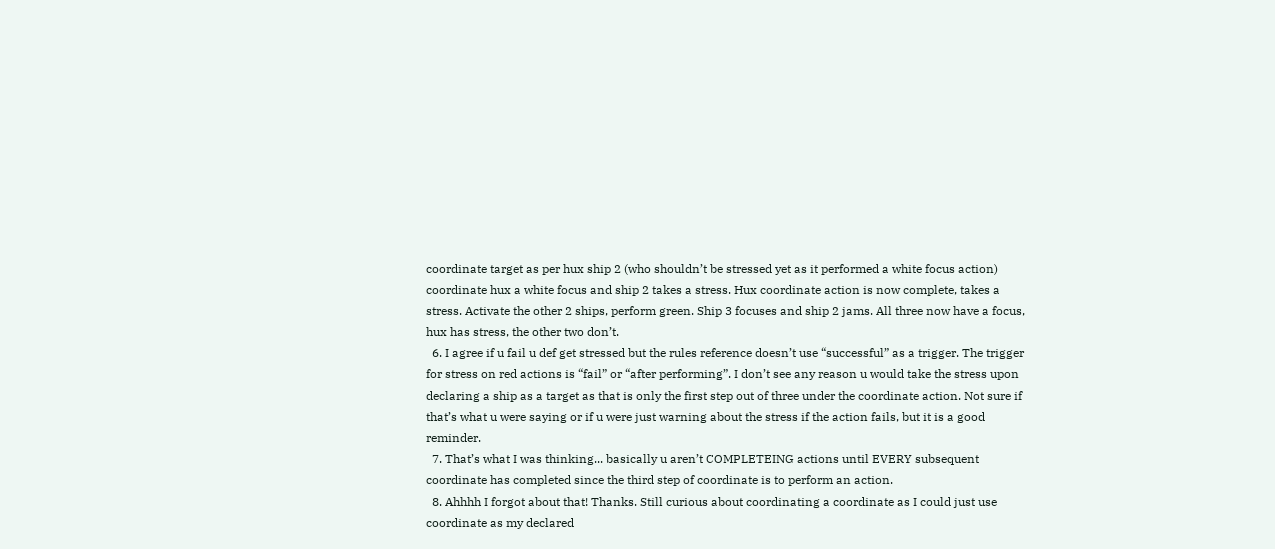coordinate target as per hux ship 2 (who shouldn’t be stressed yet as it performed a white focus action) coordinate hux a white focus and ship 2 takes a stress. Hux coordinate action is now complete, takes a stress. Activate the other 2 ships, perform green. Ship 3 focuses and ship 2 jams. All three now have a focus, hux has stress, the other two don’t.
  6. I agree if u fail u def get stressed but the rules reference doesn’t use “successful” as a trigger. The trigger for stress on red actions is “fail” or “after performing”. I don’t see any reason u would take the stress upon declaring a ship as a target as that is only the first step out of three under the coordinate action. Not sure if that’s what u were saying or if u were just warning about the stress if the action fails, but it is a good reminder.
  7. That’s what I was thinking... basically u aren’t COMPLETEING actions until EVERY subsequent coordinate has completed since the third step of coordinate is to perform an action.
  8. Ahhhh I forgot about that! Thanks. Still curious about coordinating a coordinate as I could just use coordinate as my declared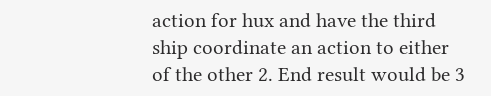action for hux and have the third ship coordinate an action to either of the other 2. End result would be 3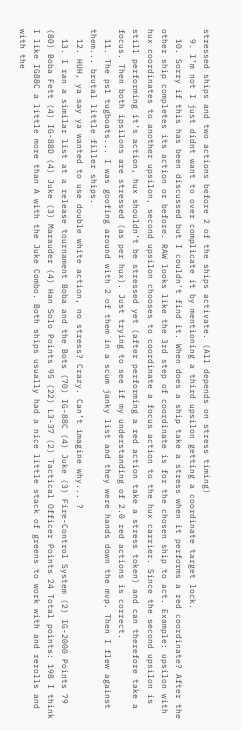stressed ships and two actions before 2 of the ships activate. (All depends on stress timing)
  9. I’m not I just didnt want to over complicate it by mentioning a third upsilon getting a coordinate target lock.
  10. Sorry if this has been discussed but I couldn’t find it. When does a ship take a stress when it performs a red coordinate? After the other ship completes its action or before. RAW looks like the 3rd step of coordinate is for the chosen ship to act. Example: upsilon with hux coordinates to another upsilon, second upsilon chooses to coordinate a focus action to the hux carrier. Since the second upsilon is still performing it’s action, hux shouldn’t be stressed yet (after performing a red action take a stress token) and can therefore take a focus. Then both ípsilons are stressed (as per hux). Just trying to see if my understanding of 2.0 red actions is correct.
  11. The ps1 tugboats... I was goofing around with 2 of them in a scum janky list and they were hands down the mvp. Then I flew against them... brutal little filler ships.
  12. HUH, ya say ya wanted to use double white action, no stress? Crazy. Can’t imagine why... ?
  13. I ran a similar list at a release tournament Boba and the Bots (70) IG-88C (4) Juke (3) Fire-Control System (2) IG-2000 Points 79 (80) Boba Fett (4) IG-88D (4) Juke (3) Marauder (4) Han Solo Points 95 (22) L3-37 (2) Tactical Officer Points 24 Total points: 198 I think I like IG88C a little more than A with the Juke Combo. Both ships usually had a nice little stack of greens to work with and rerolls and with the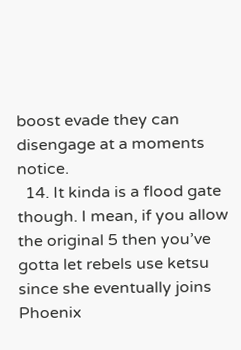boost evade they can disengage at a moments notice.
  14. It kinda is a flood gate though. I mean, if you allow the original 5 then you’ve gotta let rebels use ketsu since she eventually joins Phoenix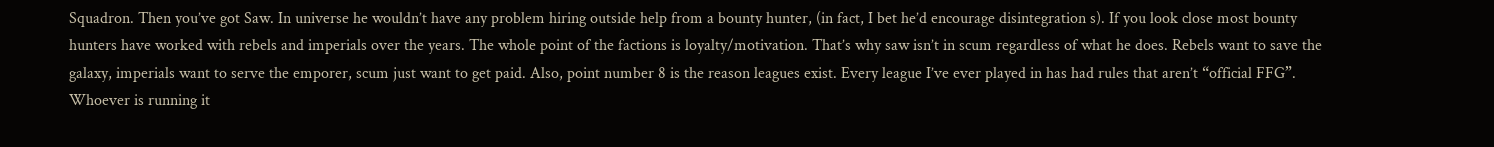Squadron. Then you’ve got Saw. In universe he wouldn’t have any problem hiring outside help from a bounty hunter, (in fact, I bet he’d encourage disintegration s). If you look close most bounty hunters have worked with rebels and imperials over the years. The whole point of the factions is loyalty/motivation. That’s why saw isn’t in scum regardless of what he does. Rebels want to save the galaxy, imperials want to serve the emporer, scum just want to get paid. Also, point number 8 is the reason leagues exist. Every league I’ve ever played in has had rules that aren’t “official FFG”. Whoever is running it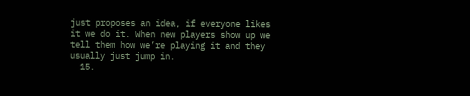just proposes an idea, if everyone likes it we do it. When new players show up we tell them how we’re playing it and they usually just jump in.
  15.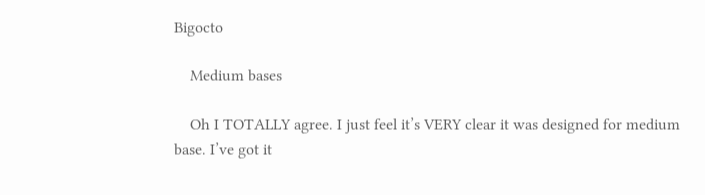Bigocto

    Medium bases

    Oh I TOTALLY agree. I just feel it’s VERY clear it was designed for medium base. I’ve got it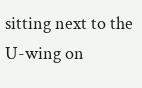sitting next to the U-wing on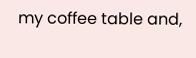my coffee table and,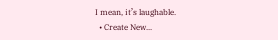I mean, it’s laughable.
  • Create New...